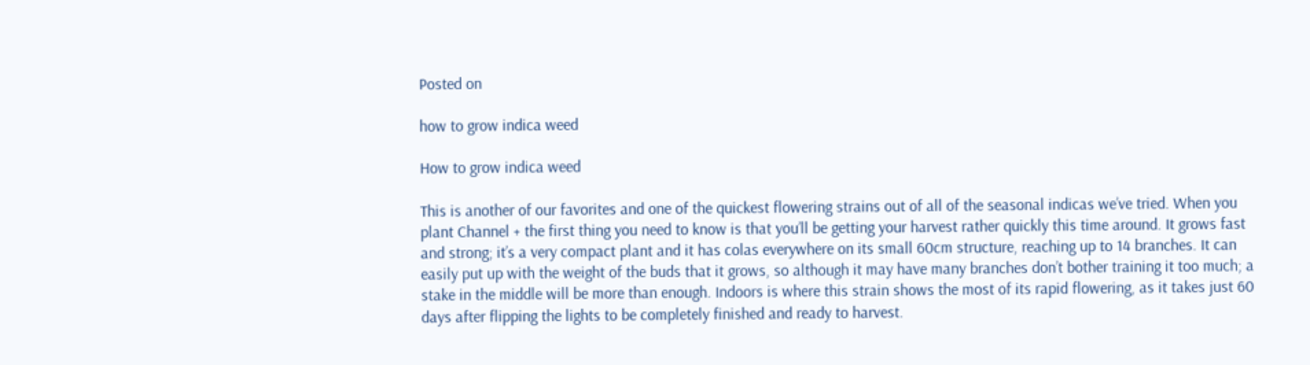Posted on

how to grow indica weed

How to grow indica weed

This is another of our favorites and one of the quickest flowering strains out of all of the seasonal indicas we’ve tried. When you plant Channel + the first thing you need to know is that you’ll be getting your harvest rather quickly this time around. It grows fast and strong; it’s a very compact plant and it has colas everywhere on its small 60cm structure, reaching up to 14 branches. It can easily put up with the weight of the buds that it grows, so although it may have many branches don’t bother training it too much; a stake in the middle will be more than enough. Indoors is where this strain shows the most of its rapid flowering, as it takes just 60 days after flipping the lights to be completely finished and ready to harvest.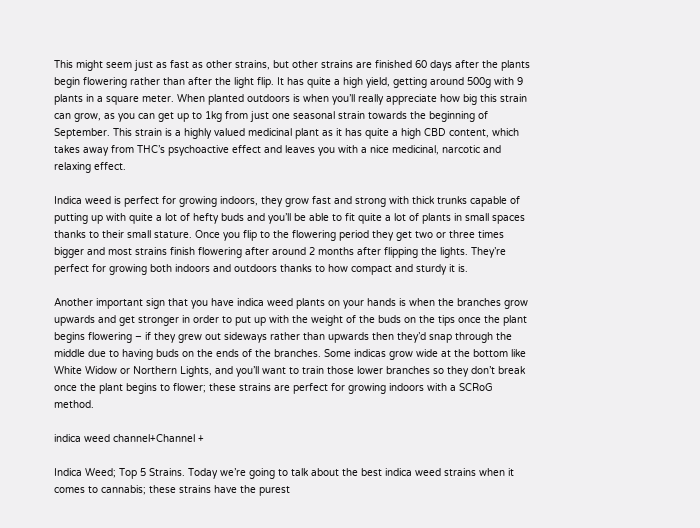This might seem just as fast as other strains, but other strains are finished 60 days after the plants begin flowering rather than after the light flip. It has quite a high yield, getting around 500g with 9 plants in a square meter. When planted outdoors is when you’ll really appreciate how big this strain can grow, as you can get up to 1kg from just one seasonal strain towards the beginning of September. This strain is a highly valued medicinal plant as it has quite a high CBD content, which takes away from THC’s psychoactive effect and leaves you with a nice medicinal, narcotic and relaxing effect.

Indica weed is perfect for growing indoors, they grow fast and strong with thick trunks capable of putting up with quite a lot of hefty buds and you’ll be able to fit quite a lot of plants in small spaces thanks to their small stature. Once you flip to the flowering period they get two or three times bigger and most strains finish flowering after around 2 months after flipping the lights. They’re perfect for growing both indoors and outdoors thanks to how compact and sturdy it is.

Another important sign that you have indica weed plants on your hands is when the branches grow upwards and get stronger in order to put up with the weight of the buds on the tips once the plant begins flowering – if they grew out sideways rather than upwards then they’d snap through the middle due to having buds on the ends of the branches. Some indicas grow wide at the bottom like White Widow or Northern Lights, and you’ll want to train those lower branches so they don’t break once the plant begins to flower; these strains are perfect for growing indoors with a SCRoG method.

indica weed channel+Channel +

Indica Weed; Top 5 Strains. Today we’re going to talk about the best indica weed strains when it comes to cannabis; these strains have the purest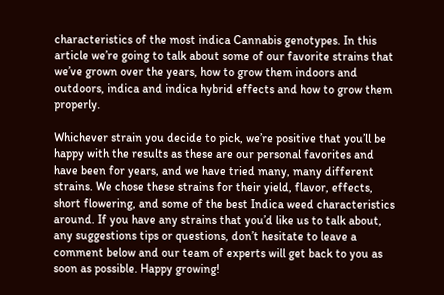characteristics of the most indica Cannabis genotypes. In this article we’re going to talk about some of our favorite strains that we’ve grown over the years, how to grow them indoors and outdoors, indica and indica hybrid effects and how to grow them properly.

Whichever strain you decide to pick, we’re positive that you’ll be happy with the results as these are our personal favorites and have been for years, and we have tried many, many different strains. We chose these strains for their yield, flavor, effects, short flowering, and some of the best Indica weed characteristics around. If you have any strains that you’d like us to talk about, any suggestions tips or questions, don’t hesitate to leave a comment below and our team of experts will get back to you as soon as possible. Happy growing!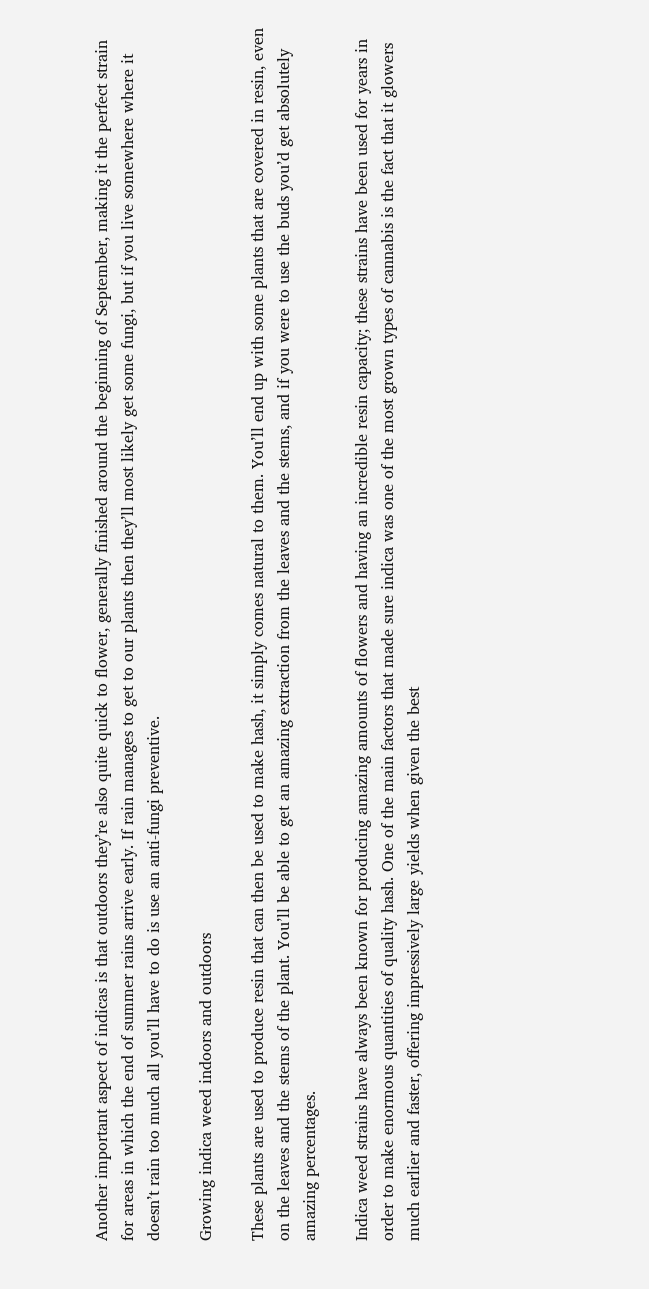Another important aspect of indicas is that outdoors they’re also quite quick to flower, generally finished around the beginning of September, making it the perfect strain for areas in which the end of summer rains arrive early. If rain manages to get to our plants then they’ll most likely get some fungi, but if you live somewhere where it doesn’t rain too much all you’ll have to do is use an anti-fungi preventive.

Growing indica weed indoors and outdoors

These plants are used to produce resin that can then be used to make hash, it simply comes natural to them. You’ll end up with some plants that are covered in resin, even on the leaves and the stems of the plant. You’ll be able to get an amazing extraction from the leaves and the stems, and if you were to use the buds you’d get absolutely amazing percentages.

Indica weed strains have always been known for producing amazing amounts of flowers and having an incredible resin capacity; these strains have been used for years in order to make enormous quantities of quality hash. One of the main factors that made sure indica was one of the most grown types of cannabis is the fact that it glowers much earlier and faster, offering impressively large yields when given the best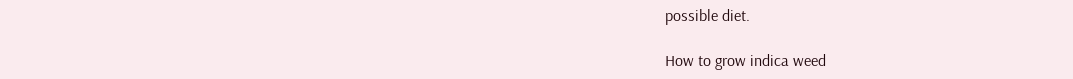possible diet.

How to grow indica weed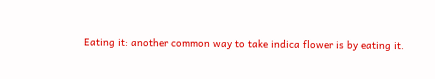Eating it: another common way to take indica flower is by eating it.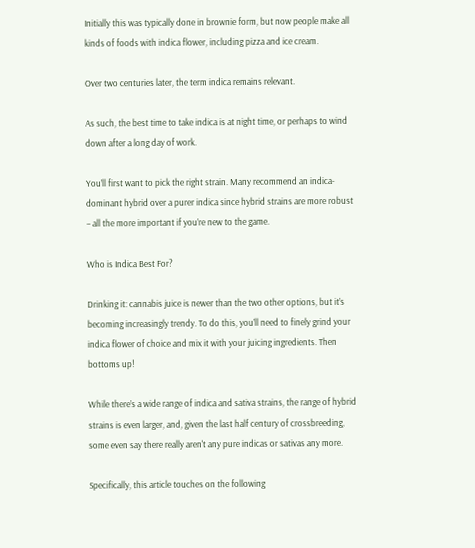Initially this was typically done in brownie form, but now people make all kinds of foods with indica flower, including pizza and ice cream.

Over two centuries later, the term indica remains relevant.

As such, the best time to take indica is at night time, or perhaps to wind down after a long day of work.

You’ll first want to pick the right strain. Many recommend an indica-dominant hybrid over a purer indica since hybrid strains are more robust – all the more important if you’re new to the game.

Who is Indica Best For?

Drinking it: cannabis juice is newer than the two other options, but it’s becoming increasingly trendy. To do this, you’ll need to finely grind your indica flower of choice and mix it with your juicing ingredients. Then bottoms up!

While there’s a wide range of indica and sativa strains, the range of hybrid strains is even larger, and, given the last half century of crossbreeding, some even say there really aren't any pure indicas or sativas any more.

Specifically, this article touches on the following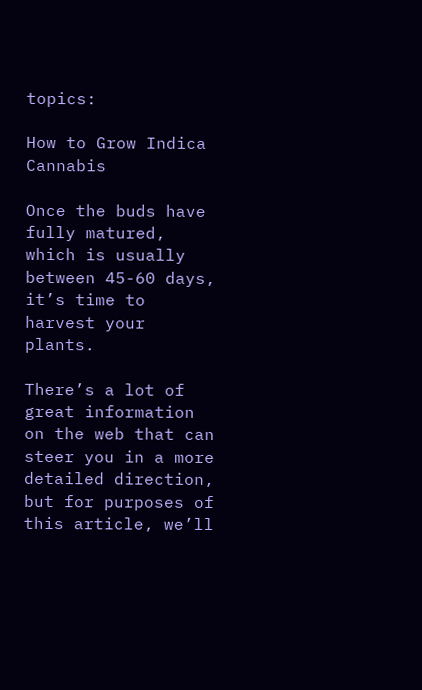topics:

How to Grow Indica Cannabis

Once the buds have fully matured, which is usually between 45-60 days, it’s time to harvest your plants.

There’s a lot of great information on the web that can steer you in a more detailed direction, but for purposes of this article, we’ll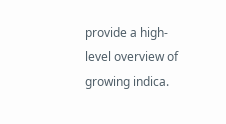provide a high-level overview of growing indica.